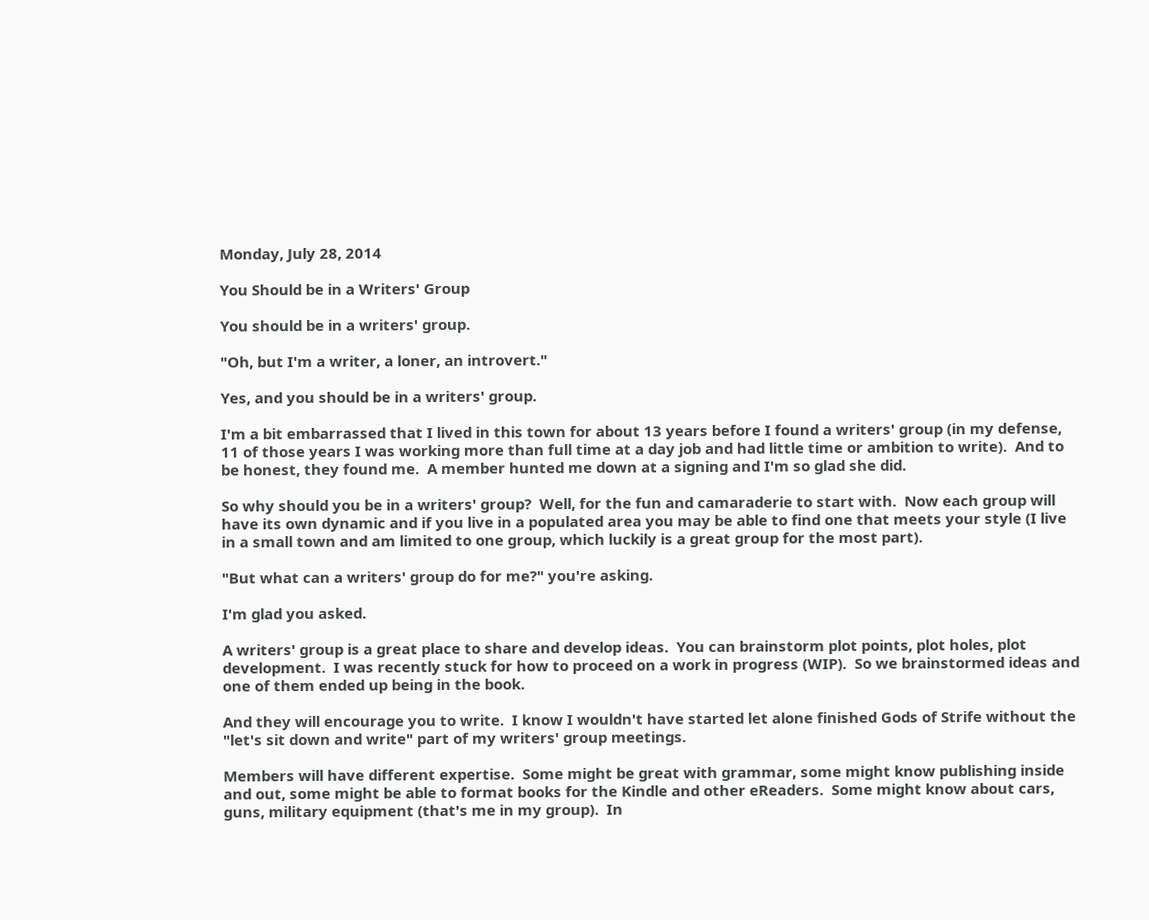Monday, July 28, 2014

You Should be in a Writers' Group

You should be in a writers' group.

"Oh, but I'm a writer, a loner, an introvert."

Yes, and you should be in a writers' group.

I'm a bit embarrassed that I lived in this town for about 13 years before I found a writers' group (in my defense, 11 of those years I was working more than full time at a day job and had little time or ambition to write).  And to be honest, they found me.  A member hunted me down at a signing and I'm so glad she did.

So why should you be in a writers' group?  Well, for the fun and camaraderie to start with.  Now each group will have its own dynamic and if you live in a populated area you may be able to find one that meets your style (I live in a small town and am limited to one group, which luckily is a great group for the most part).

"But what can a writers' group do for me?" you're asking.

I'm glad you asked.

A writers' group is a great place to share and develop ideas.  You can brainstorm plot points, plot holes, plot development.  I was recently stuck for how to proceed on a work in progress (WIP).  So we brainstormed ideas and one of them ended up being in the book.

And they will encourage you to write.  I know I wouldn't have started let alone finished Gods of Strife without the "let's sit down and write" part of my writers' group meetings.

Members will have different expertise.  Some might be great with grammar, some might know publishing inside and out, some might be able to format books for the Kindle and other eReaders.  Some might know about cars, guns, military equipment (that's me in my group).  In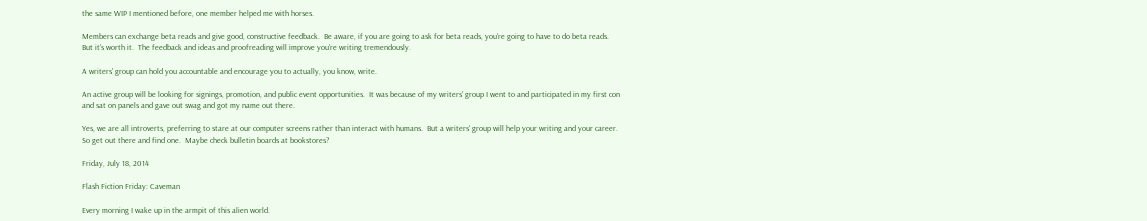the same WIP I mentioned before, one member helped me with horses.

Members can exchange beta reads and give good, constructive feedback.  Be aware, if you are going to ask for beta reads, you're going to have to do beta reads.  But it's worth it.  The feedback and ideas and proofreading will improve you're writing tremendously.

A writers' group can hold you accountable and encourage you to actually, you know, write.

An active group will be looking for signings, promotion, and public event opportunities.  It was because of my writers' group I went to and participated in my first con and sat on panels and gave out swag and got my name out there.

Yes, we are all introverts, preferring to stare at our computer screens rather than interact with humans.  But a writers' group will help your writing and your career.  So get out there and find one.  Maybe check bulletin boards at bookstores?

Friday, July 18, 2014

Flash Fiction Friday: Caveman

Every morning I wake up in the armpit of this alien world.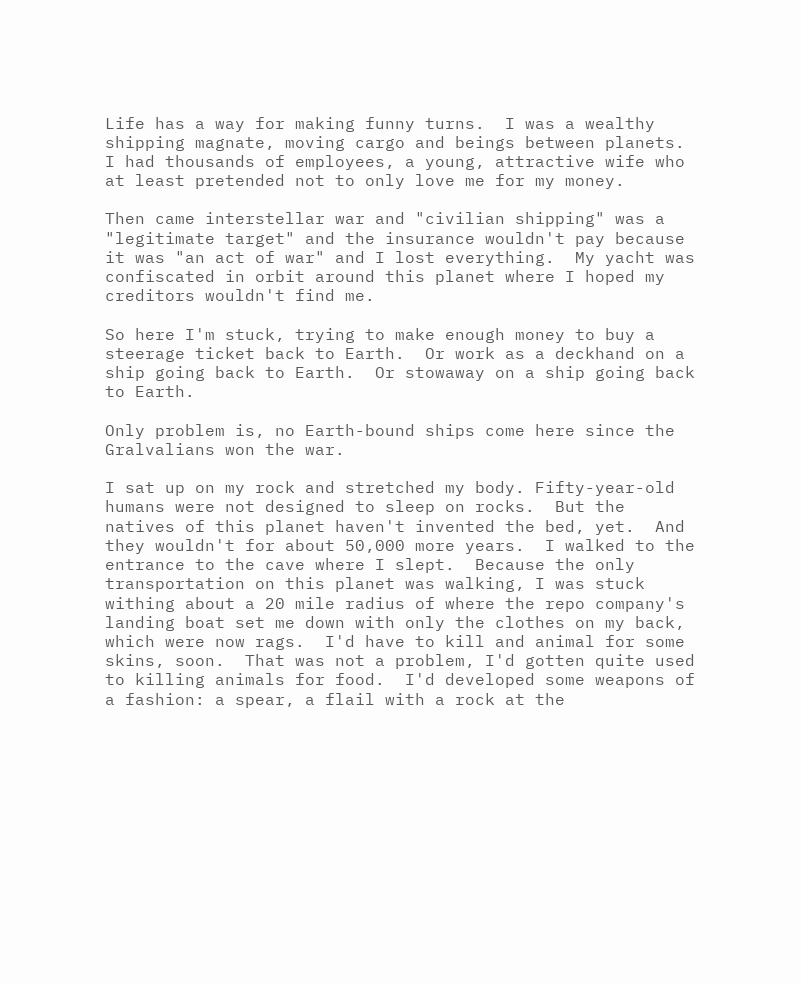Life has a way for making funny turns.  I was a wealthy shipping magnate, moving cargo and beings between planets.  I had thousands of employees, a young, attractive wife who at least pretended not to only love me for my money.

Then came interstellar war and "civilian shipping" was a "legitimate target" and the insurance wouldn't pay because it was "an act of war" and I lost everything.  My yacht was confiscated in orbit around this planet where I hoped my creditors wouldn't find me.

So here I'm stuck, trying to make enough money to buy a steerage ticket back to Earth.  Or work as a deckhand on a ship going back to Earth.  Or stowaway on a ship going back to Earth.

Only problem is, no Earth-bound ships come here since the Gralvalians won the war.

I sat up on my rock and stretched my body. Fifty-year-old humans were not designed to sleep on rocks.  But the natives of this planet haven't invented the bed, yet.  And they wouldn't for about 50,000 more years.  I walked to the entrance to the cave where I slept.  Because the only transportation on this planet was walking, I was stuck withing about a 20 mile radius of where the repo company's landing boat set me down with only the clothes on my back, which were now rags.  I'd have to kill and animal for some skins, soon.  That was not a problem, I'd gotten quite used to killing animals for food.  I'd developed some weapons of a fashion: a spear, a flail with a rock at the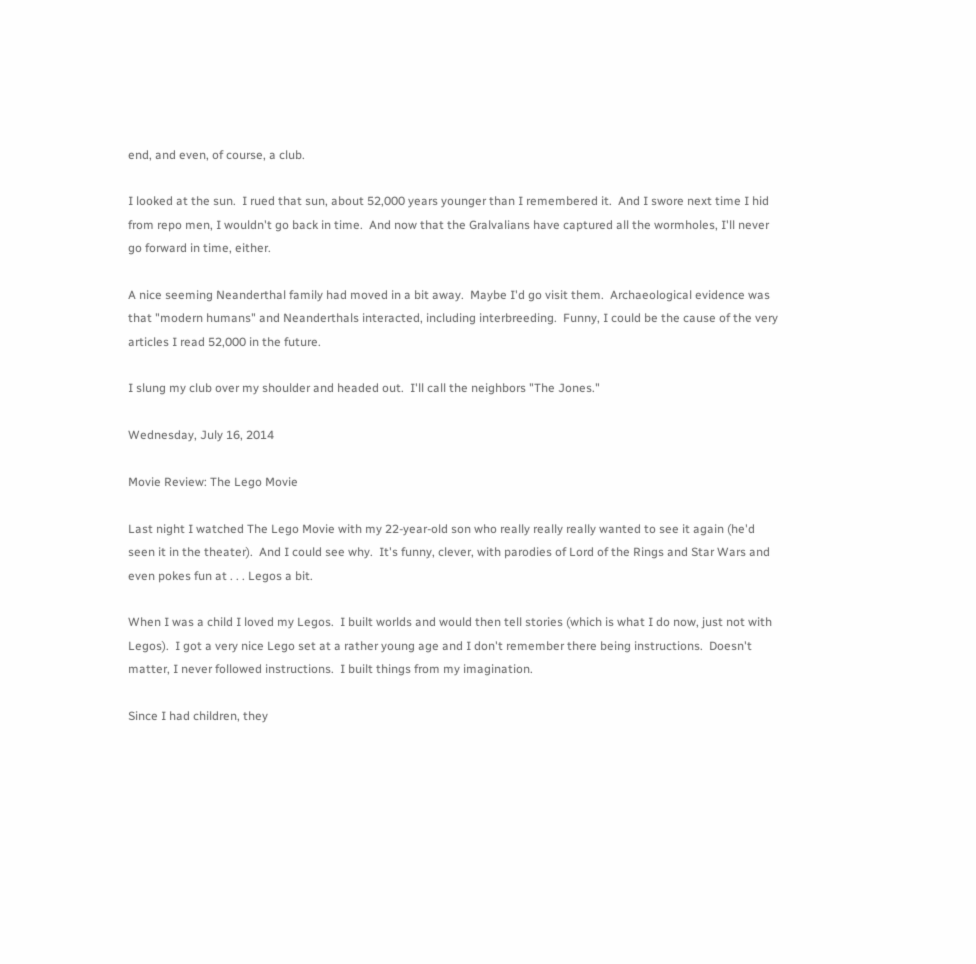end, and even, of course, a club.

I looked at the sun.  I rued that sun, about 52,000 years younger than I remembered it.  And I swore next time I hid from repo men, I wouldn't go back in time.  And now that the Gralvalians have captured all the wormholes, I'll never go forward in time, either.

A nice seeming Neanderthal family had moved in a bit away.  Maybe I'd go visit them.  Archaeological evidence was that "modern humans" and Neanderthals interacted, including interbreeding.  Funny, I could be the cause of the very articles I read 52,000 in the future.

I slung my club over my shoulder and headed out.  I'll call the neighbors "The Jones."

Wednesday, July 16, 2014

Movie Review: The Lego Movie

Last night I watched The Lego Movie with my 22-year-old son who really really really wanted to see it again (he'd seen it in the theater).  And I could see why.  It's funny, clever, with parodies of Lord of the Rings and Star Wars and even pokes fun at . . . Legos a bit.

When I was a child I loved my Legos.  I built worlds and would then tell stories (which is what I do now, just not with Legos).  I got a very nice Lego set at a rather young age and I don't remember there being instructions.  Doesn't matter, I never followed instructions.  I built things from my imagination.

Since I had children, they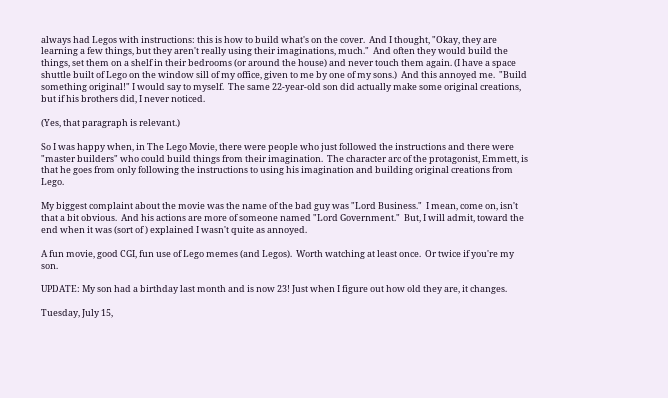always had Legos with instructions: this is how to build what's on the cover.  And I thought, "Okay, they are learning a few things, but they aren't really using their imaginations, much."  And often they would build the things, set them on a shelf in their bedrooms (or around the house) and never touch them again. (I have a space shuttle built of Lego on the window sill of my office, given to me by one of my sons.)  And this annoyed me.  "Build something original!" I would say to myself.  The same 22-year-old son did actually make some original creations, but if his brothers did, I never noticed.

(Yes, that paragraph is relevant.)

So I was happy when, in The Lego Movie, there were people who just followed the instructions and there were "master builders" who could build things from their imagination.  The character arc of the protagonist, Emmett, is that he goes from only following the instructions to using his imagination and building original creations from Lego.

My biggest complaint about the movie was the name of the bad guy was "Lord Business."  I mean, come on, isn't that a bit obvious.  And his actions are more of someone named "Lord Government."  But, I will admit, toward the end when it was (sort of ) explained I wasn't quite as annoyed.

A fun movie, good CGI, fun use of Lego memes (and Legos).  Worth watching at least once.  Or twice if you're my son.

UPDATE: My son had a birthday last month and is now 23! Just when I figure out how old they are, it changes.

Tuesday, July 15,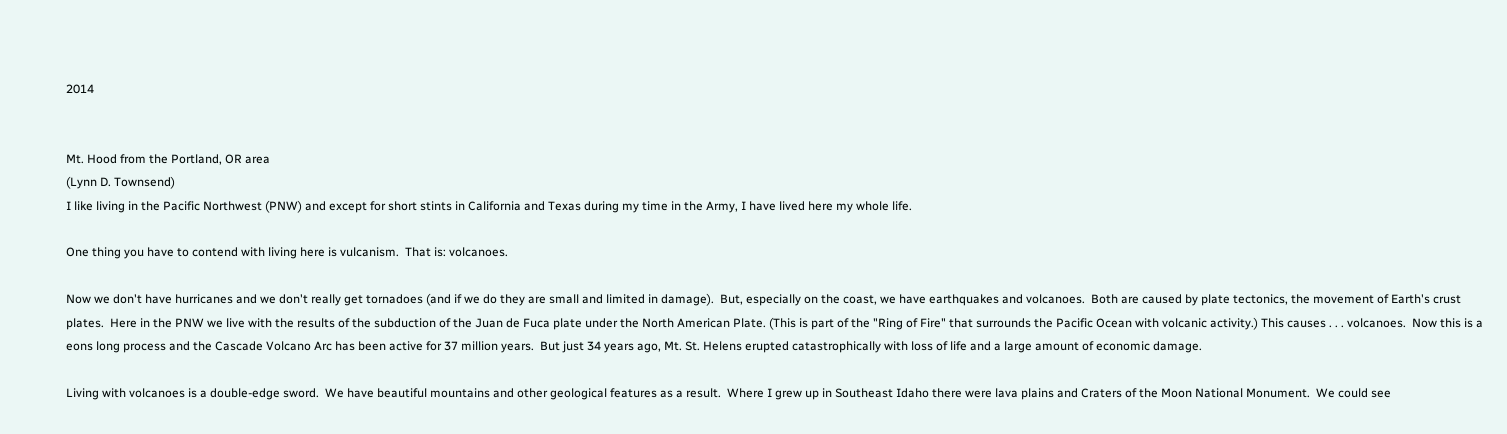2014


Mt. Hood from the Portland, OR area
(Lynn D. Townsend)
I like living in the Pacific Northwest (PNW) and except for short stints in California and Texas during my time in the Army, I have lived here my whole life.

One thing you have to contend with living here is vulcanism.  That is: volcanoes.

Now we don't have hurricanes and we don't really get tornadoes (and if we do they are small and limited in damage).  But, especially on the coast, we have earthquakes and volcanoes.  Both are caused by plate tectonics, the movement of Earth's crust plates.  Here in the PNW we live with the results of the subduction of the Juan de Fuca plate under the North American Plate. (This is part of the "Ring of Fire" that surrounds the Pacific Ocean with volcanic activity.) This causes . . . volcanoes.  Now this is a eons long process and the Cascade Volcano Arc has been active for 37 million years.  But just 34 years ago, Mt. St. Helens erupted catastrophically with loss of life and a large amount of economic damage.

Living with volcanoes is a double-edge sword.  We have beautiful mountains and other geological features as a result.  Where I grew up in Southeast Idaho there were lava plains and Craters of the Moon National Monument.  We could see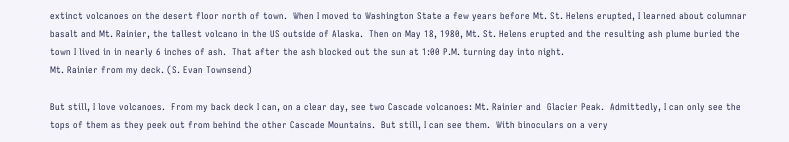extinct volcanoes on the desert floor north of town.  When I moved to Washington State a few years before Mt. St. Helens erupted, I learned about columnar basalt and Mt. Rainier, the tallest volcano in the US outside of Alaska.  Then on May 18, 1980, Mt. St. Helens erupted and the resulting ash plume buried the town I lived in in nearly 6 inches of ash.  That after the ash blocked out the sun at 1:00 P.M. turning day into night.
Mt. Rainier from my deck. (S. Evan Townsend)

But still, I love volcanoes.  From my back deck I can, on a clear day, see two Cascade volcanoes: Mt. Rainier and  Glacier Peak.  Admittedly, I can only see the tops of them as they peek out from behind the other Cascade Mountains.  But still, I can see them.  With binoculars on a very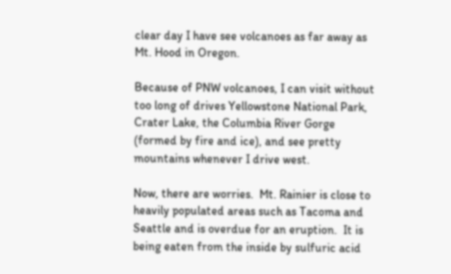clear day I have see volcanoes as far away as Mt. Hood in Oregon.

Because of PNW volcanoes, I can visit without too long of drives Yellowstone National Park, Crater Lake, the Columbia River Gorge (formed by fire and ice), and see pretty mountains whenever I drive west.

Now, there are worries.  Mt. Rainier is close to heavily populated areas such as Tacoma and Seattle and is overdue for an eruption.  It is being eaten from the inside by sulfuric acid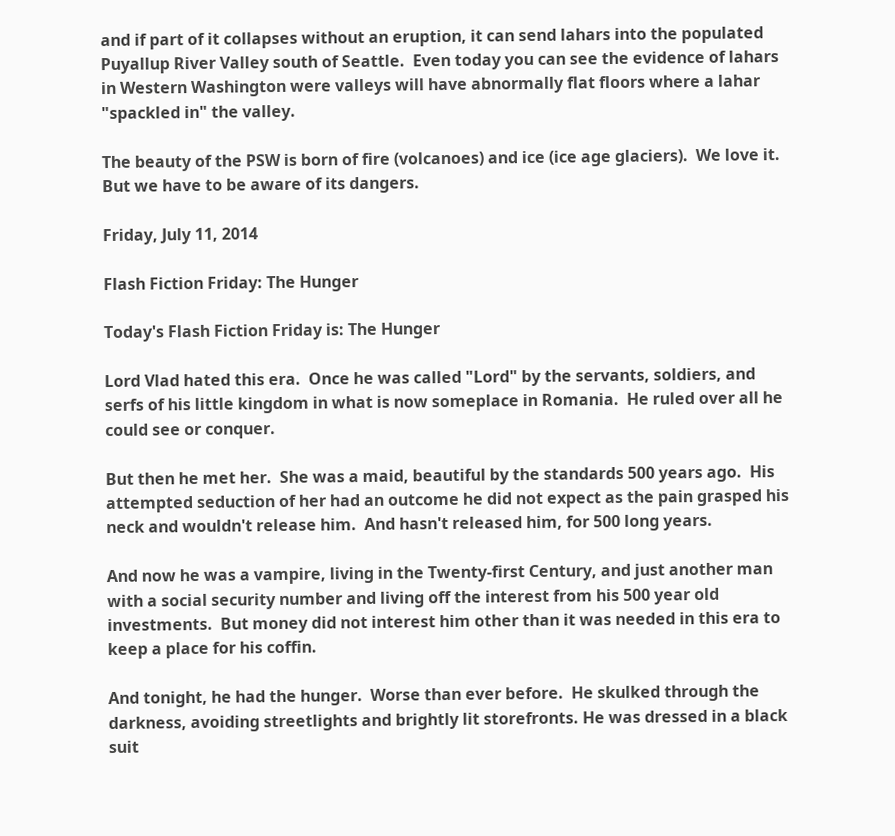and if part of it collapses without an eruption, it can send lahars into the populated Puyallup River Valley south of Seattle.  Even today you can see the evidence of lahars in Western Washington were valleys will have abnormally flat floors where a lahar "spackled in" the valley.

The beauty of the PSW is born of fire (volcanoes) and ice (ice age glaciers).  We love it.  But we have to be aware of its dangers.

Friday, July 11, 2014

Flash Fiction Friday: The Hunger

Today's Flash Fiction Friday is: The Hunger

Lord Vlad hated this era.  Once he was called "Lord" by the servants, soldiers, and serfs of his little kingdom in what is now someplace in Romania.  He ruled over all he could see or conquer.

But then he met her.  She was a maid, beautiful by the standards 500 years ago.  His attempted seduction of her had an outcome he did not expect as the pain grasped his neck and wouldn't release him.  And hasn't released him, for 500 long years.

And now he was a vampire, living in the Twenty-first Century, and just another man with a social security number and living off the interest from his 500 year old investments.  But money did not interest him other than it was needed in this era to keep a place for his coffin.

And tonight, he had the hunger.  Worse than ever before.  He skulked through the darkness, avoiding streetlights and brightly lit storefronts. He was dressed in a black suit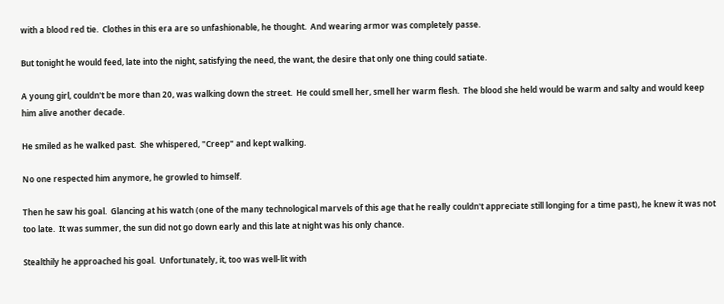with a blood red tie.  Clothes in this era are so unfashionable, he thought.  And wearing armor was completely passe.

But tonight he would feed, late into the night, satisfying the need, the want, the desire that only one thing could satiate.

A young girl, couldn't be more than 20, was walking down the street.  He could smell her, smell her warm flesh.  The blood she held would be warm and salty and would keep him alive another decade.

He smiled as he walked past.  She whispered, "Creep" and kept walking.

No one respected him anymore, he growled to himself.

Then he saw his goal.  Glancing at his watch (one of the many technological marvels of this age that he really couldn't appreciate still longing for a time past), he knew it was not too late.  It was summer, the sun did not go down early and this late at night was his only chance.

Stealthily he approached his goal.  Unfortunately, it, too was well-lit with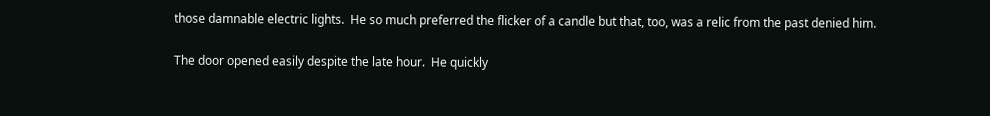those damnable electric lights.  He so much preferred the flicker of a candle but that, too, was a relic from the past denied him.

The door opened easily despite the late hour.  He quickly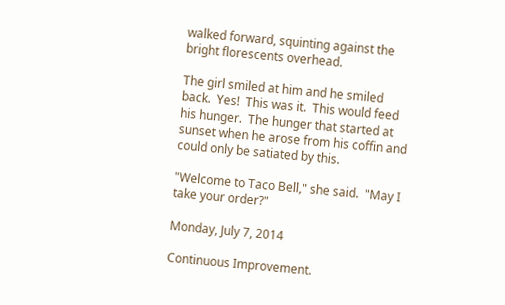walked forward, squinting against the bright florescents overhead.

The girl smiled at him and he smiled back.  Yes!  This was it.  This would feed his hunger.  The hunger that started at sunset when he arose from his coffin and could only be satiated by this.

"Welcome to Taco Bell," she said.  "May I take your order?"

Monday, July 7, 2014

Continuous Improvement.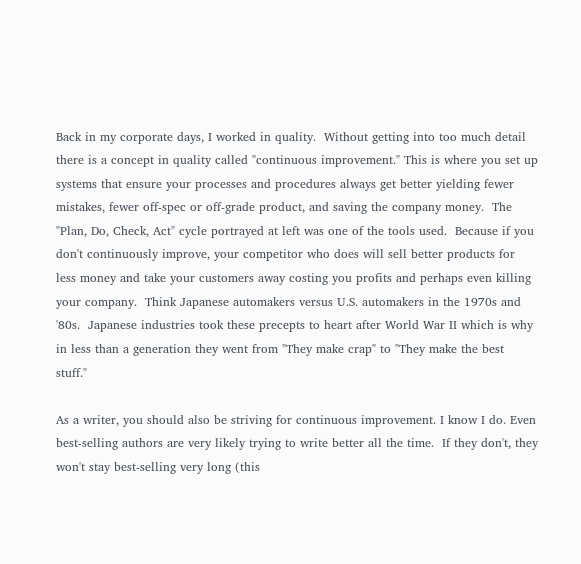Back in my corporate days, I worked in quality.  Without getting into too much detail there is a concept in quality called "continuous improvement." This is where you set up systems that ensure your processes and procedures always get better yielding fewer mistakes, fewer off-spec or off-grade product, and saving the company money.  The "Plan, Do, Check, Act" cycle portrayed at left was one of the tools used.  Because if you don't continuously improve, your competitor who does will sell better products for less money and take your customers away costing you profits and perhaps even killing your company.  Think Japanese automakers versus U.S. automakers in the 1970s and '80s.  Japanese industries took these precepts to heart after World War II which is why in less than a generation they went from "They make crap" to "They make the best stuff."

As a writer, you should also be striving for continuous improvement. I know I do. Even best-selling authors are very likely trying to write better all the time.  If they don't, they won't stay best-selling very long (this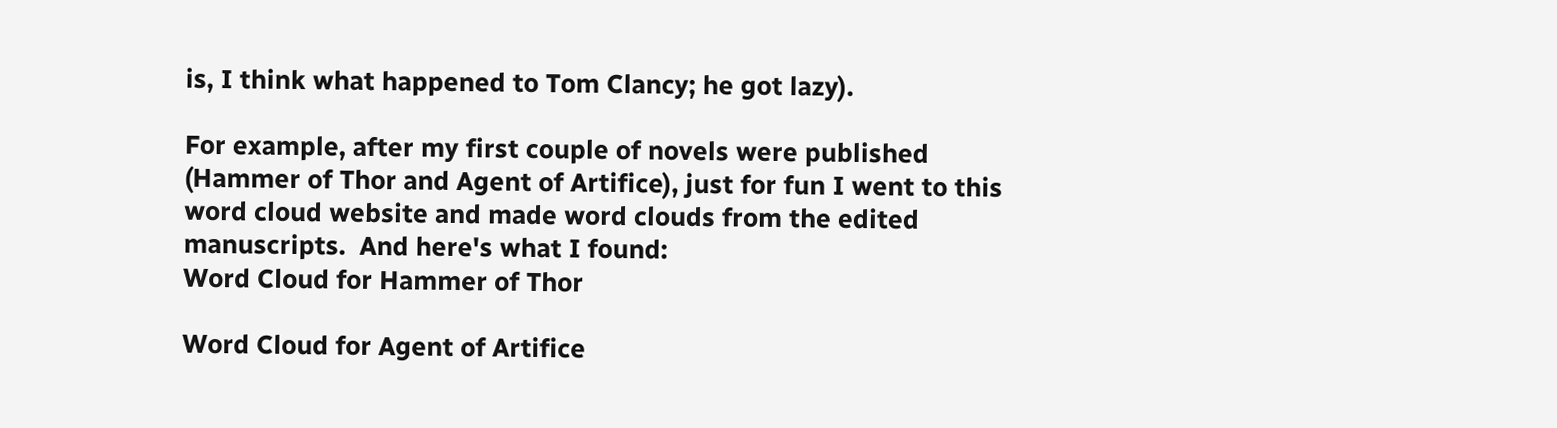is, I think what happened to Tom Clancy; he got lazy).

For example, after my first couple of novels were published (Hammer of Thor and Agent of Artifice), just for fun I went to this word cloud website and made word clouds from the edited manuscripts.  And here's what I found:
Word Cloud for Hammer of Thor

Word Cloud for Agent of Artifice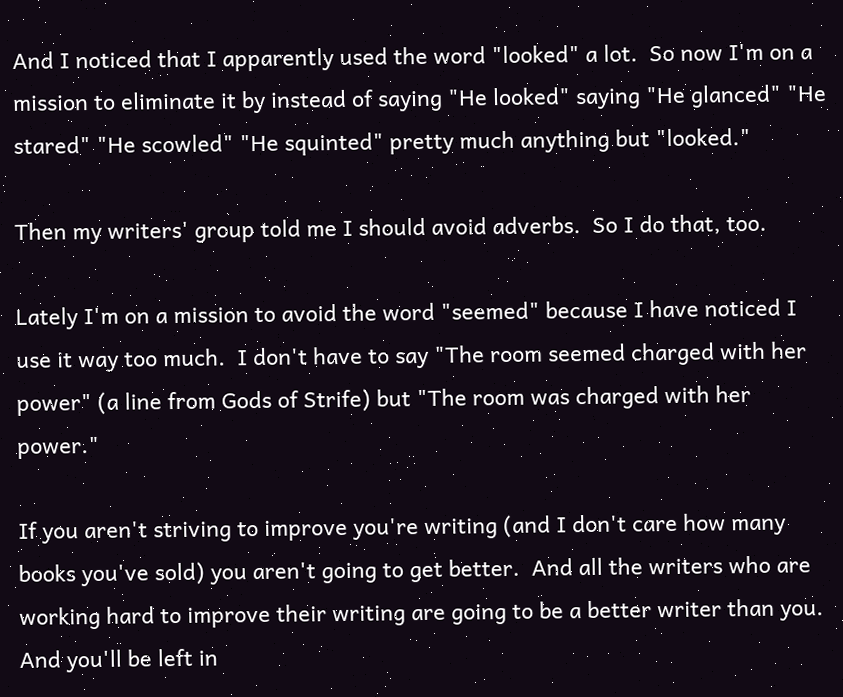And I noticed that I apparently used the word "looked" a lot.  So now I'm on a mission to eliminate it by instead of saying "He looked" saying "He glanced" "He stared" "He scowled" "He squinted" pretty much anything but "looked."

Then my writers' group told me I should avoid adverbs.  So I do that, too.

Lately I'm on a mission to avoid the word "seemed" because I have noticed I use it way too much.  I don't have to say "The room seemed charged with her power" (a line from Gods of Strife) but "The room was charged with her power."

If you aren't striving to improve you're writing (and I don't care how many books you've sold) you aren't going to get better.  And all the writers who are working hard to improve their writing are going to be a better writer than you.  And you'll be left in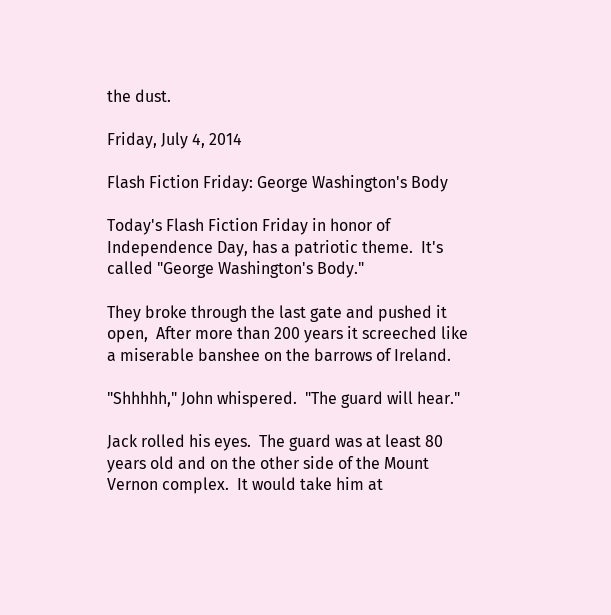the dust.

Friday, July 4, 2014

Flash Fiction Friday: George Washington's Body

Today's Flash Fiction Friday in honor of Independence Day, has a patriotic theme.  It's called "George Washington's Body."

They broke through the last gate and pushed it open,  After more than 200 years it screeched like a miserable banshee on the barrows of Ireland.

"Shhhhh," John whispered.  "The guard will hear."

Jack rolled his eyes.  The guard was at least 80 years old and on the other side of the Mount Vernon complex.  It would take him at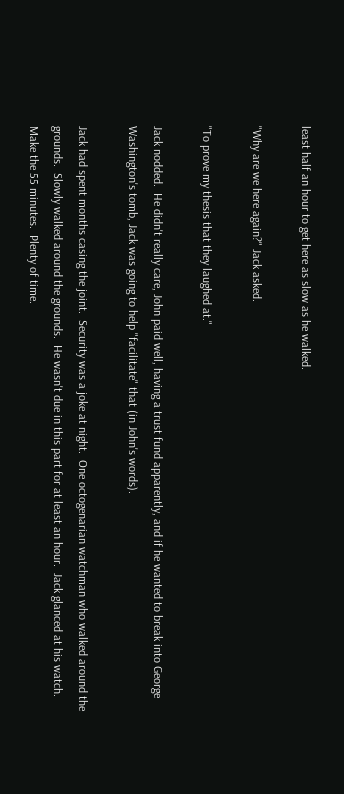least half an hour to get here as slow as he walked.

"Why are we here again?" Jack asked.

"To prove my thesis that they laughed at."

Jack nodded.  He didn't really care, John paid well, having a trust fund apparently, and if he wanted to break into George Washington's tomb, Jack was going to help "facilitate" that (in John's words).

Jack had spent months casing the joint.  Security was a joke at night.  One octogenarian watchman who walked around the grounds.  Slowly walked around the grounds.  He wasn't due in this part for at least an hour.  Jack glanced at his watch.  Make the 55 minutes.  Plenty of time.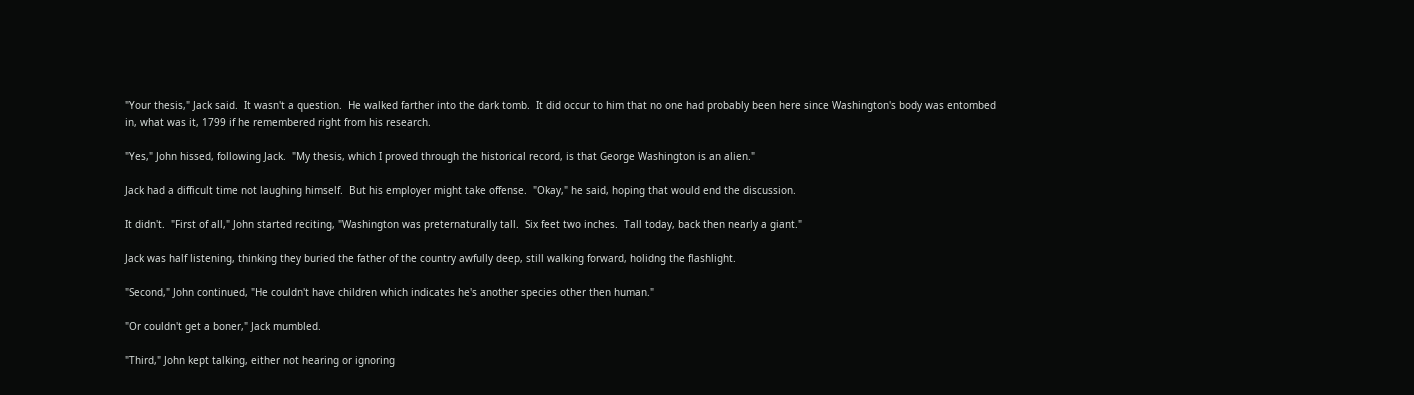"Your thesis," Jack said.  It wasn't a question.  He walked farther into the dark tomb.  It did occur to him that no one had probably been here since Washington's body was entombed in, what was it, 1799 if he remembered right from his research.

"Yes," John hissed, following Jack.  "My thesis, which I proved through the historical record, is that George Washington is an alien."

Jack had a difficult time not laughing himself.  But his employer might take offense.  "Okay," he said, hoping that would end the discussion.

It didn't.  "First of all," John started reciting, "Washington was preternaturally tall.  Six feet two inches.  Tall today, back then nearly a giant."

Jack was half listening, thinking they buried the father of the country awfully deep, still walking forward, holidng the flashlight.

"Second," John continued, "He couldn't have children which indicates he's another species other then human."

"Or couldn't get a boner," Jack mumbled.

"Third," John kept talking, either not hearing or ignoring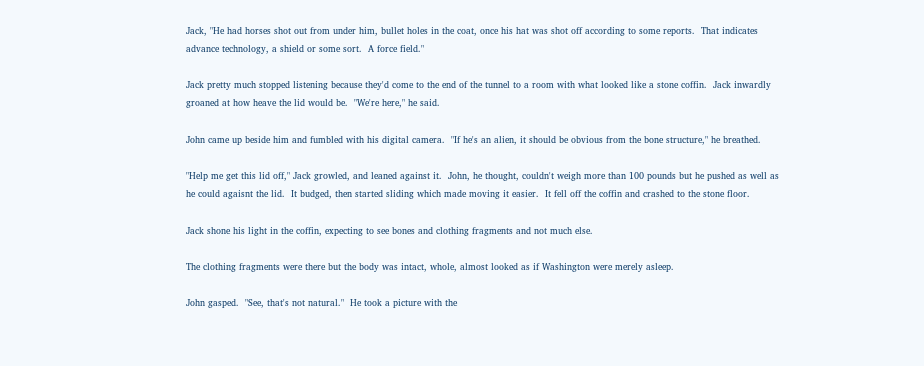Jack, "He had horses shot out from under him, bullet holes in the coat, once his hat was shot off according to some reports.  That indicates advance technology, a shield or some sort.  A force field."

Jack pretty much stopped listening because they'd come to the end of the tunnel to a room with what looked like a stone coffin.  Jack inwardly groaned at how heave the lid would be.  "We're here," he said.

John came up beside him and fumbled with his digital camera.  "If he's an alien, it should be obvious from the bone structure," he breathed.

"Help me get this lid off," Jack growled, and leaned against it.  John, he thought, couldn't weigh more than 100 pounds but he pushed as well as he could agaisnt the lid.  It budged, then started sliding which made moving it easier.  It fell off the coffin and crashed to the stone floor.

Jack shone his light in the coffin, expecting to see bones and clothing fragments and not much else.

The clothing fragments were there but the body was intact, whole, almost looked as if Washington were merely asleep.

John gasped.  "See, that's not natural."  He took a picture with the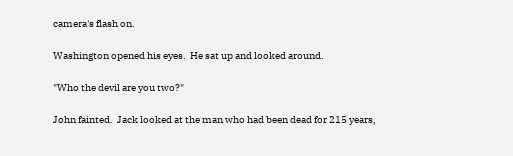camera's flash on.

Washington opened his eyes.  He sat up and looked around.

"Who the devil are you two?"

John fainted.  Jack looked at the man who had been dead for 215 years,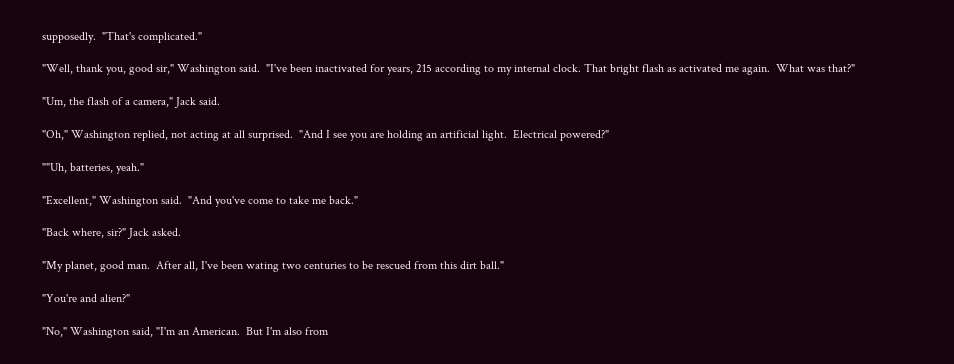supposedly.  "That's complicated."

"Well, thank you, good sir," Washington said.  "I've been inactivated for years, 215 according to my internal clock. That bright flash as activated me again.  What was that?"

"Um, the flash of a camera," Jack said.

"Oh," Washington replied, not acting at all surprised.  "And I see you are holding an artificial light.  Electrical powered?"

""Uh, batteries, yeah."

"Excellent," Washington said.  "And you've come to take me back."

"Back where, sir?" Jack asked.

"My planet, good man.  After all, I've been wating two centuries to be rescued from this dirt ball."

"You're and alien?"

"No," Washington said, "I'm an American.  But I'm also from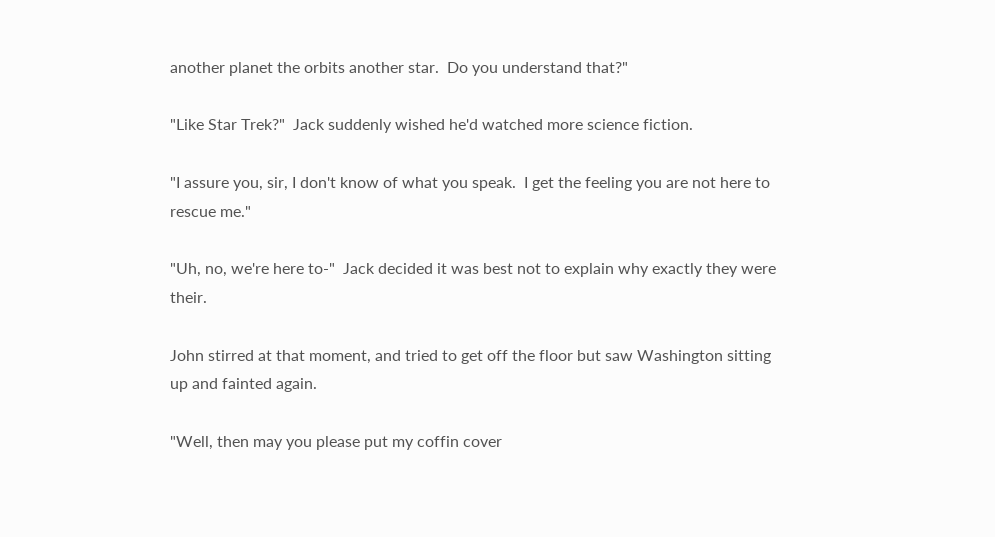another planet the orbits another star.  Do you understand that?"

"Like Star Trek?"  Jack suddenly wished he'd watched more science fiction.

"I assure you, sir, I don't know of what you speak.  I get the feeling you are not here to rescue me."

"Uh, no, we're here to-"  Jack decided it was best not to explain why exactly they were their.

John stirred at that moment, and tried to get off the floor but saw Washington sitting up and fainted again.

"Well, then may you please put my coffin cover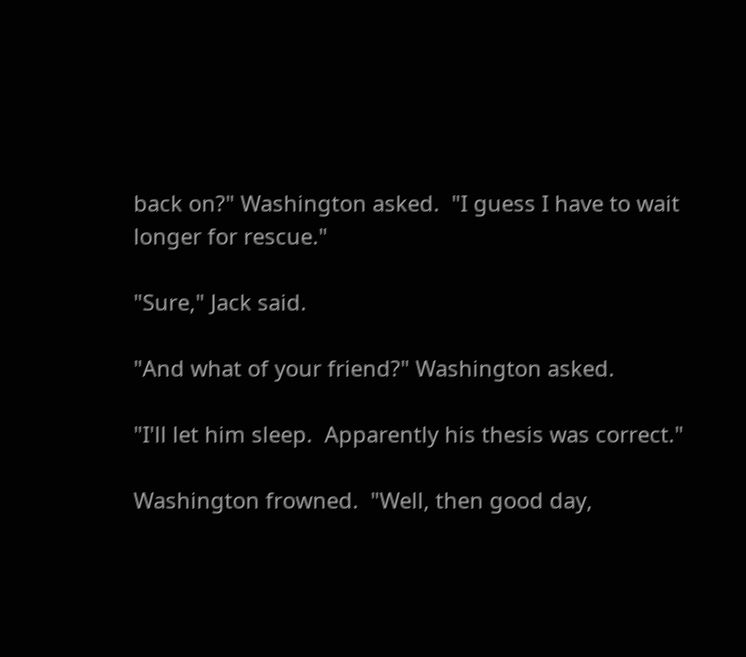back on?" Washington asked.  "I guess I have to wait longer for rescue."

"Sure," Jack said.

"And what of your friend?" Washington asked.

"I'll let him sleep.  Apparently his thesis was correct."

Washington frowned.  "Well, then good day,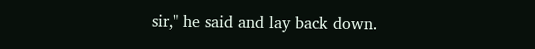sir," he said and lay back down.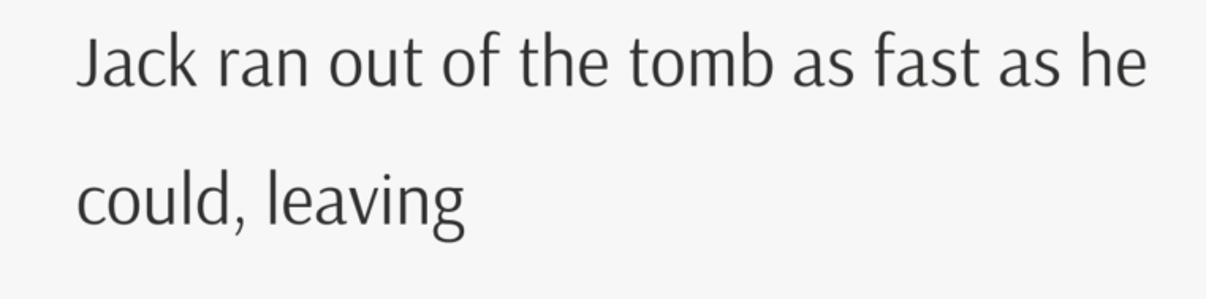Jack ran out of the tomb as fast as he could, leaving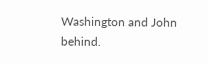Washington and John behind.